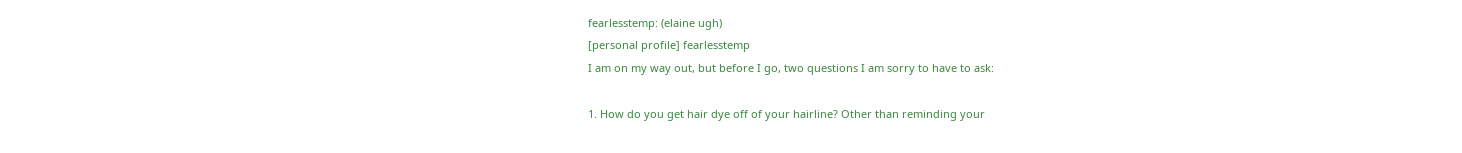fearlesstemp: (elaine ugh)
[personal profile] fearlesstemp
I am on my way out, but before I go, two questions I am sorry to have to ask:

1. How do you get hair dye off of your hairline? Other than reminding your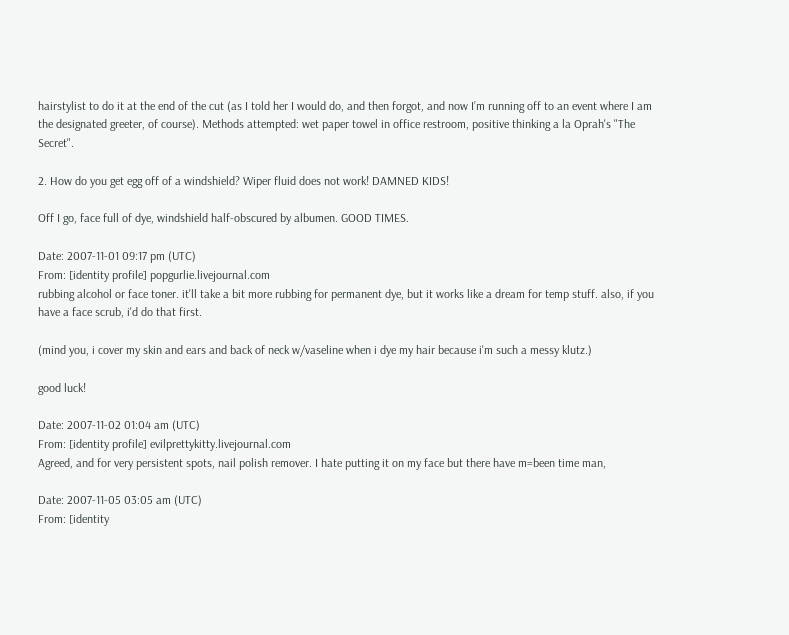hairstylist to do it at the end of the cut (as I told her I would do, and then forgot, and now I’m running off to an event where I am the designated greeter, of course). Methods attempted: wet paper towel in office restroom, positive thinking a la Oprah's "The Secret".

2. How do you get egg off of a windshield? Wiper fluid does not work! DAMNED KIDS!

Off I go, face full of dye, windshield half-obscured by albumen. GOOD TIMES.

Date: 2007-11-01 09:17 pm (UTC)
From: [identity profile] popgurlie.livejournal.com
rubbing alcohol or face toner. it'll take a bit more rubbing for permanent dye, but it works like a dream for temp stuff. also, if you have a face scrub, i'd do that first.

(mind you, i cover my skin and ears and back of neck w/vaseline when i dye my hair because i'm such a messy klutz.)

good luck!

Date: 2007-11-02 01:04 am (UTC)
From: [identity profile] evilprettykitty.livejournal.com
Agreed, and for very persistent spots, nail polish remover. I hate putting it on my face but there have m=been time man,

Date: 2007-11-05 03:05 am (UTC)
From: [identity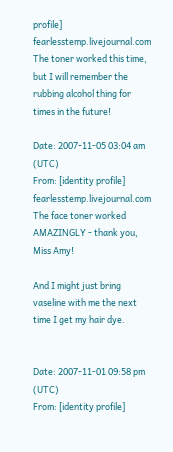profile] fearlesstemp.livejournal.com
The toner worked this time, but I will remember the rubbing alcohol thing for times in the future!

Date: 2007-11-05 03:04 am (UTC)
From: [identity profile] fearlesstemp.livejournal.com
The face toner worked AMAZINGLY - thank you, Miss Amy!

And I might just bring vaseline with me the next time I get my hair dye.


Date: 2007-11-01 09:58 pm (UTC)
From: [identity profile]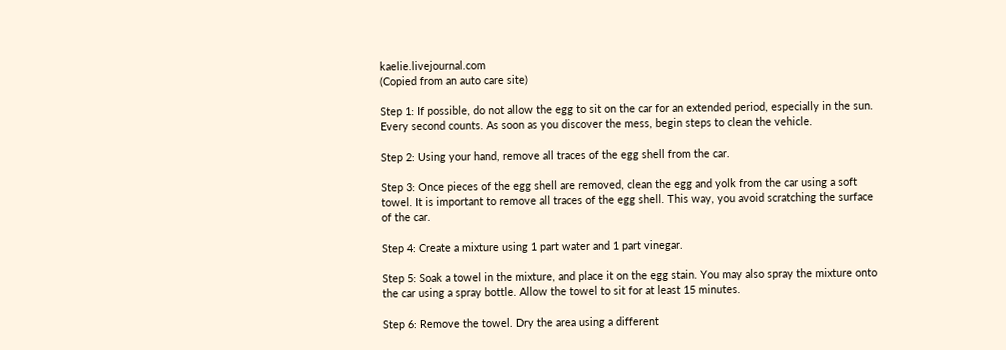kaelie.livejournal.com
(Copied from an auto care site)

Step 1: If possible, do not allow the egg to sit on the car for an extended period, especially in the sun. Every second counts. As soon as you discover the mess, begin steps to clean the vehicle.

Step 2: Using your hand, remove all traces of the egg shell from the car.

Step 3: Once pieces of the egg shell are removed, clean the egg and yolk from the car using a soft towel. It is important to remove all traces of the egg shell. This way, you avoid scratching the surface of the car.

Step 4: Create a mixture using 1 part water and 1 part vinegar.

Step 5: Soak a towel in the mixture, and place it on the egg stain. You may also spray the mixture onto the car using a spray bottle. Allow the towel to sit for at least 15 minutes.

Step 6: Remove the towel. Dry the area using a different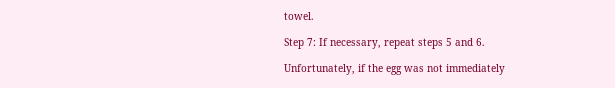towel.

Step 7: If necessary, repeat steps 5 and 6.

Unfortunately, if the egg was not immediately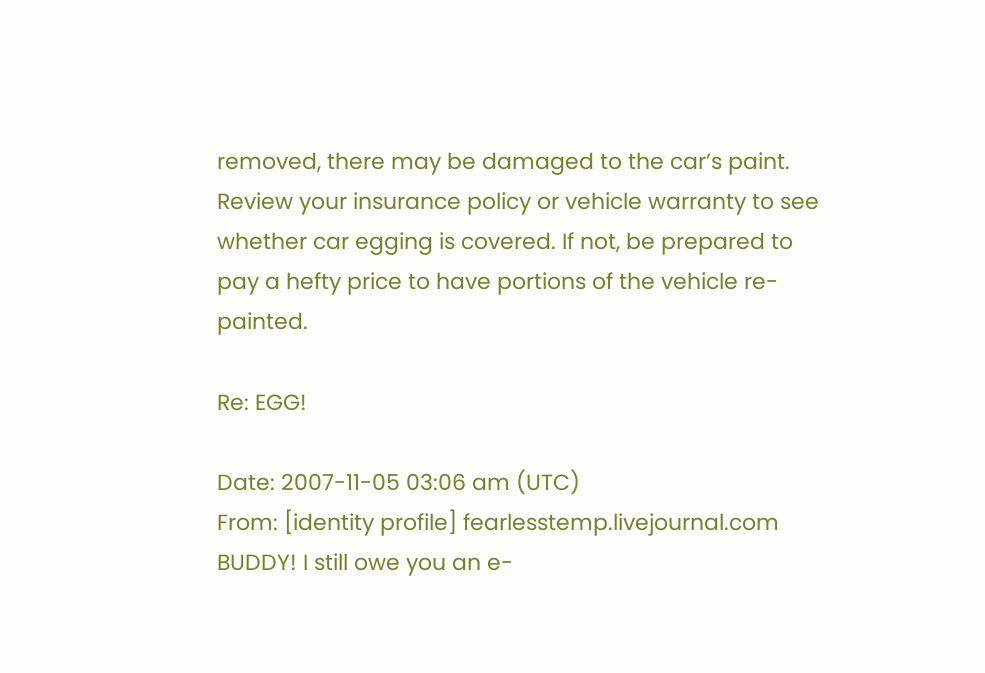removed, there may be damaged to the car’s paint. Review your insurance policy or vehicle warranty to see whether car egging is covered. If not, be prepared to pay a hefty price to have portions of the vehicle re-painted.

Re: EGG!

Date: 2007-11-05 03:06 am (UTC)
From: [identity profile] fearlesstemp.livejournal.com
BUDDY! I still owe you an e-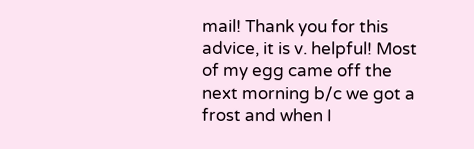mail! Thank you for this advice, it is v. helpful! Most of my egg came off the next morning b/c we got a frost and when I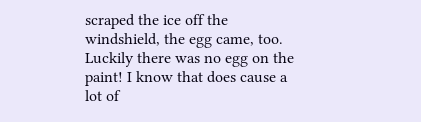scraped the ice off the windshield, the egg came, too. Luckily there was no egg on the paint! I know that does cause a lot of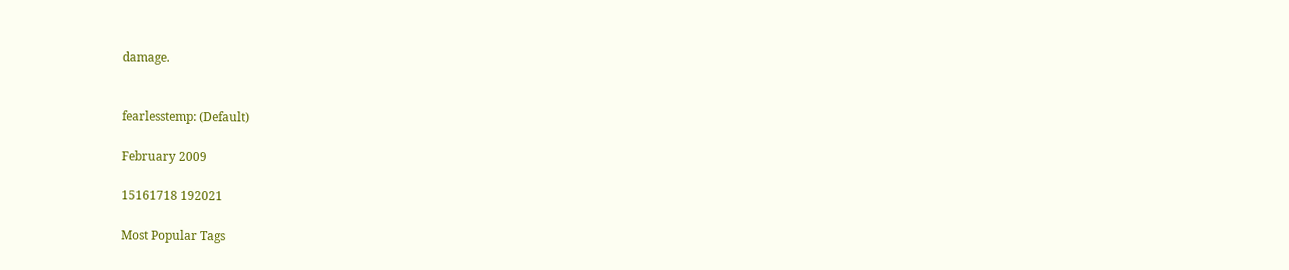damage.


fearlesstemp: (Default)

February 2009

15161718 192021

Most Popular Tags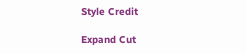Style Credit

Expand Cut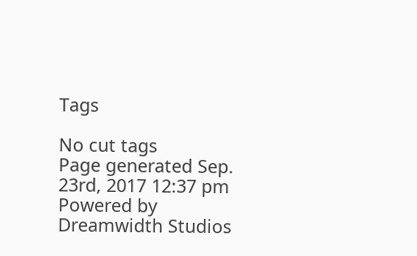Tags

No cut tags
Page generated Sep. 23rd, 2017 12:37 pm
Powered by Dreamwidth Studios